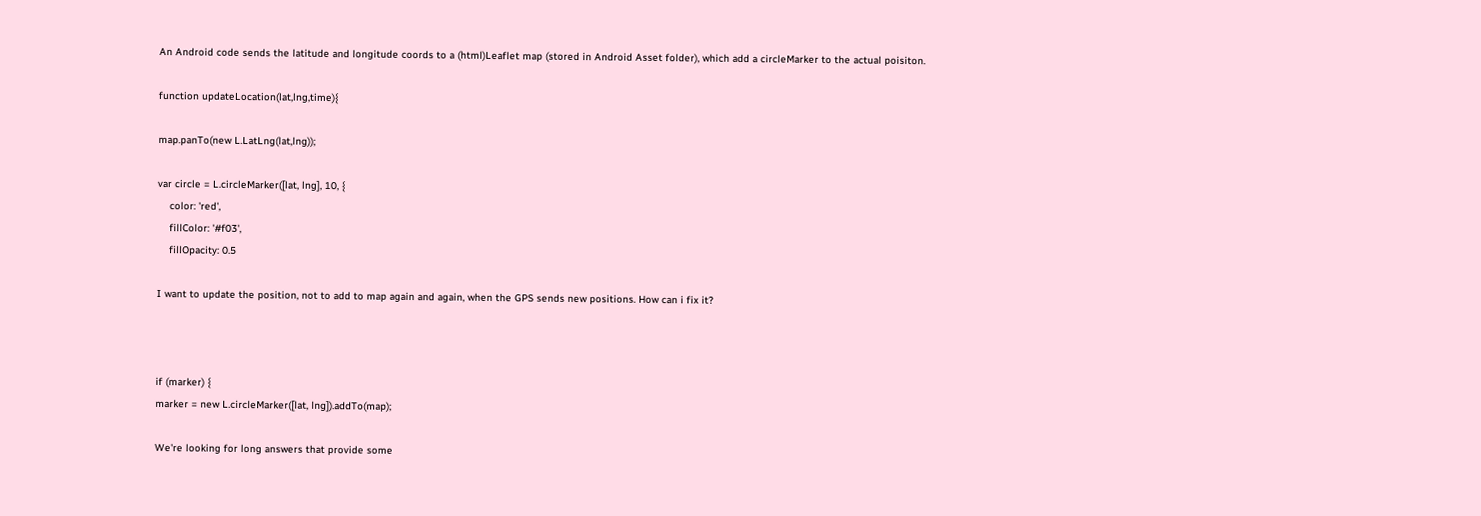An Android code sends the latitude and longitude coords to a (html)Leaflet map (stored in Android Asset folder), which add a circleMarker to the actual poisiton.

function updateLocation(lat,lng,time){

map.panTo(new L.LatLng(lat,lng));

var circle = L.circleMarker([lat, lng], 10, {
    color: 'red',
    fillColor: '#f03',
    fillOpacity: 0.5

I want to update the position, not to add to map again and again, when the GPS sends new positions. How can i fix it?



if (marker) {
marker = new L.circleMarker([lat, lng]).addTo(map);

We're looking for long answers that provide some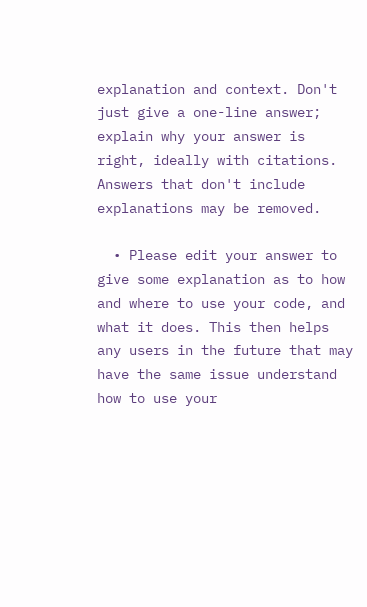explanation and context. Don't just give a one-line answer; explain why your answer is right, ideally with citations. Answers that don't include explanations may be removed.

  • Please edit your answer to give some explanation as to how and where to use your code, and what it does. This then helps any users in the future that may have the same issue understand how to use your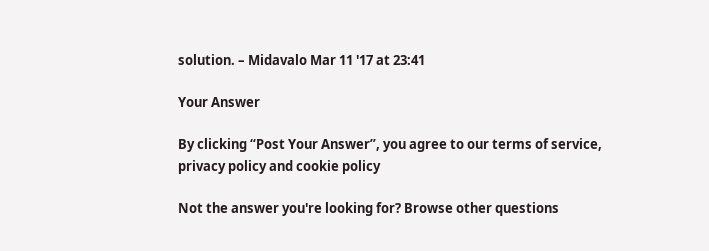solution. – Midavalo Mar 11 '17 at 23:41

Your Answer

By clicking “Post Your Answer”, you agree to our terms of service, privacy policy and cookie policy

Not the answer you're looking for? Browse other questions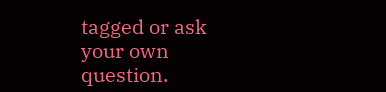tagged or ask your own question.